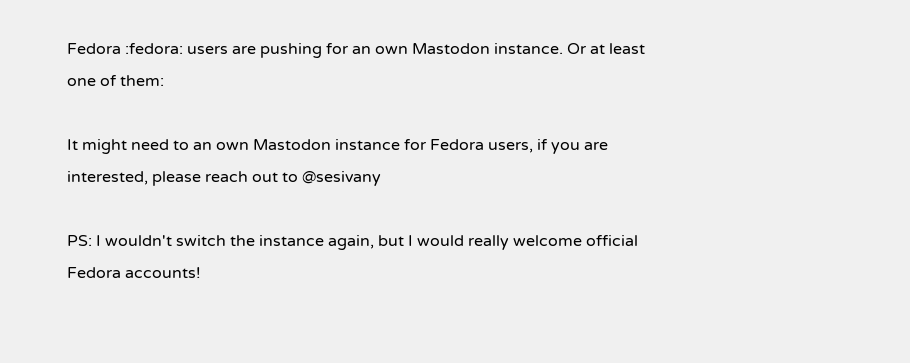Fedora :fedora: users are pushing for an own Mastodon instance. Or at least one of them:

It might need to an own Mastodon instance for Fedora users, if you are interested, please reach out to @sesivany

PS: I wouldn't switch the instance again, but I would really welcome official Fedora accounts!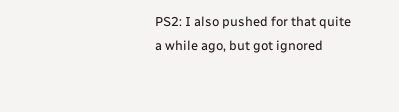PS2: I also pushed for that quite a while ago, but got ignored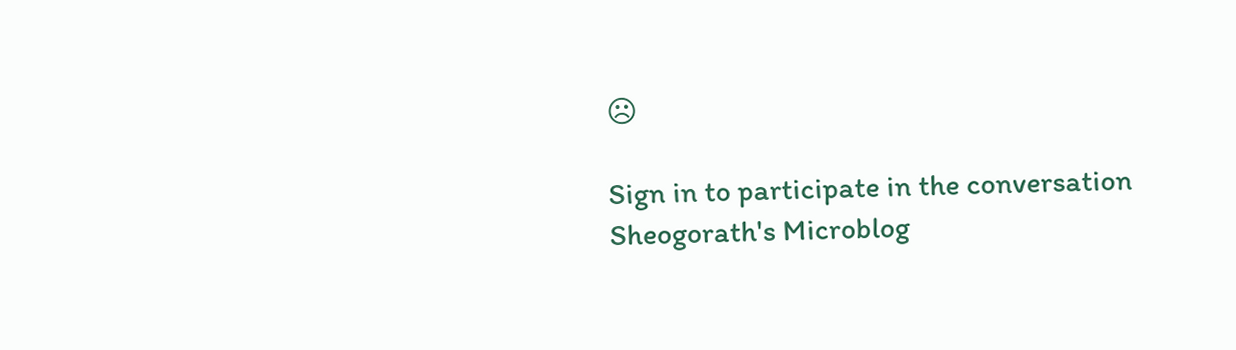☹

Sign in to participate in the conversation
Sheogorath's Microblog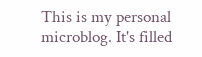This is my personal microblog. It's filled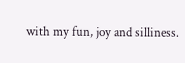with my fun, joy and silliness.